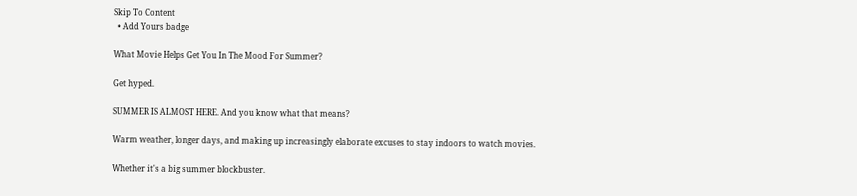Skip To Content
  • Add Yours badge

What Movie Helps Get You In The Mood For Summer?

Get hyped.

SUMMER IS ALMOST HERE. And you know what that means?

Warm weather, longer days, and making up increasingly elaborate excuses to stay indoors to watch movies.

Whether it's a big summer blockbuster.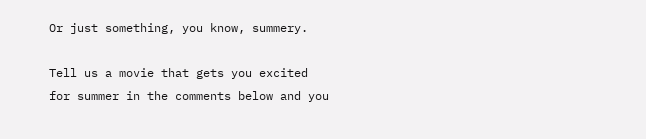Or just something, you know, summery.

Tell us a movie that gets you excited for summer in the comments below and you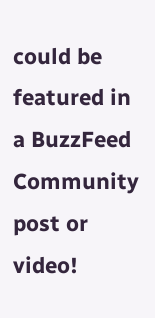could be featured in a BuzzFeed Community post or video!